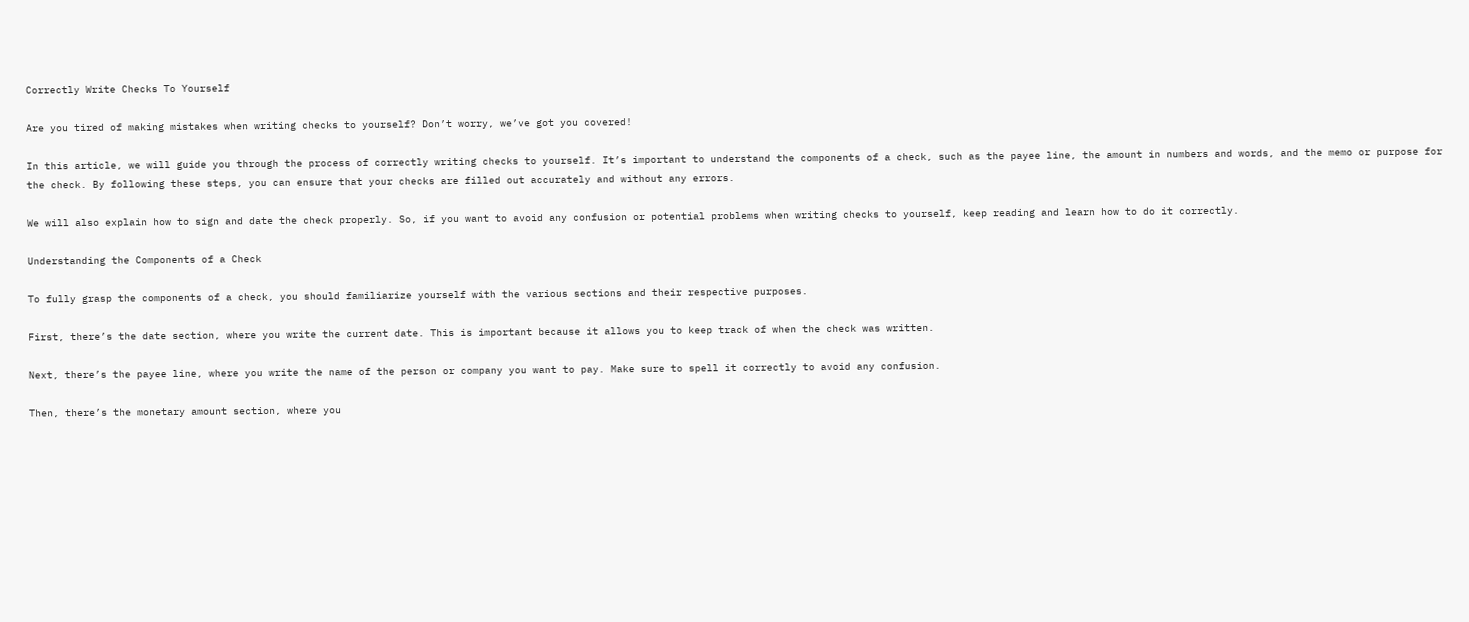Correctly Write Checks To Yourself

Are you tired of making mistakes when writing checks to yourself? Don’t worry, we’ve got you covered!

In this article, we will guide you through the process of correctly writing checks to yourself. It’s important to understand the components of a check, such as the payee line, the amount in numbers and words, and the memo or purpose for the check. By following these steps, you can ensure that your checks are filled out accurately and without any errors.

We will also explain how to sign and date the check properly. So, if you want to avoid any confusion or potential problems when writing checks to yourself, keep reading and learn how to do it correctly.

Understanding the Components of a Check

To fully grasp the components of a check, you should familiarize yourself with the various sections and their respective purposes.

First, there’s the date section, where you write the current date. This is important because it allows you to keep track of when the check was written.

Next, there’s the payee line, where you write the name of the person or company you want to pay. Make sure to spell it correctly to avoid any confusion.

Then, there’s the monetary amount section, where you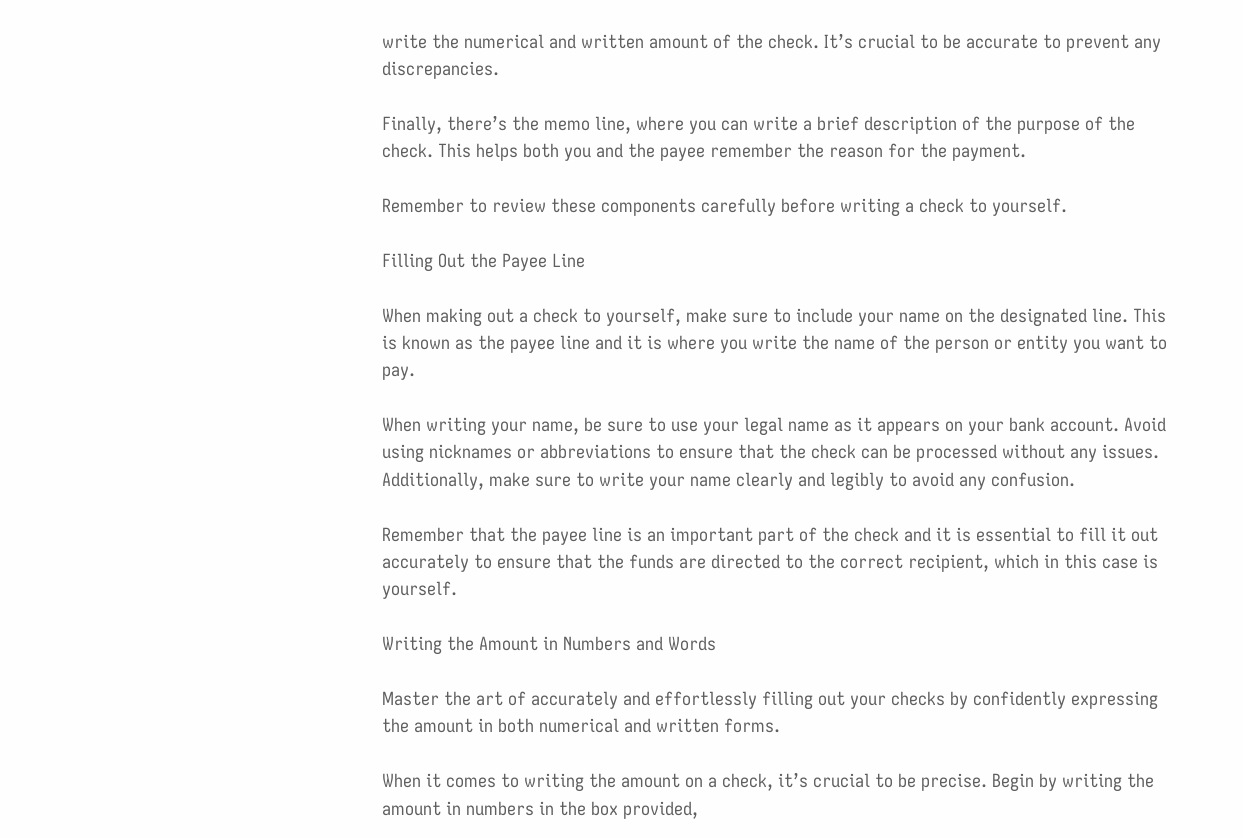write the numerical and written amount of the check. It’s crucial to be accurate to prevent any discrepancies.

Finally, there’s the memo line, where you can write a brief description of the purpose of the check. This helps both you and the payee remember the reason for the payment.

Remember to review these components carefully before writing a check to yourself.

Filling Out the Payee Line

When making out a check to yourself, make sure to include your name on the designated line. This is known as the payee line and it is where you write the name of the person or entity you want to pay.

When writing your name, be sure to use your legal name as it appears on your bank account. Avoid using nicknames or abbreviations to ensure that the check can be processed without any issues. Additionally, make sure to write your name clearly and legibly to avoid any confusion.

Remember that the payee line is an important part of the check and it is essential to fill it out accurately to ensure that the funds are directed to the correct recipient, which in this case is yourself.

Writing the Amount in Numbers and Words

Master the art of accurately and effortlessly filling out your checks by confidently expressing the amount in both numerical and written forms.

When it comes to writing the amount on a check, it’s crucial to be precise. Begin by writing the amount in numbers in the box provided,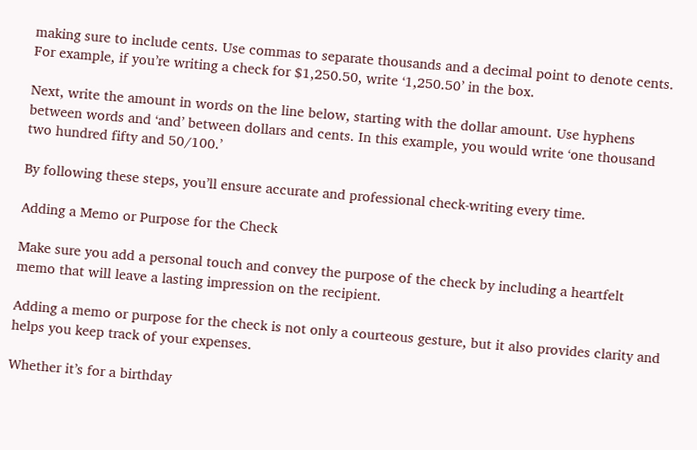making sure to include cents. Use commas to separate thousands and a decimal point to denote cents. For example, if you’re writing a check for $1,250.50, write ‘1,250.50’ in the box.

Next, write the amount in words on the line below, starting with the dollar amount. Use hyphens between words and ‘and’ between dollars and cents. In this example, you would write ‘one thousand two hundred fifty and 50/100.’

By following these steps, you’ll ensure accurate and professional check-writing every time.

Adding a Memo or Purpose for the Check

Make sure you add a personal touch and convey the purpose of the check by including a heartfelt memo that will leave a lasting impression on the recipient.

Adding a memo or purpose for the check is not only a courteous gesture, but it also provides clarity and helps you keep track of your expenses.

Whether it’s for a birthday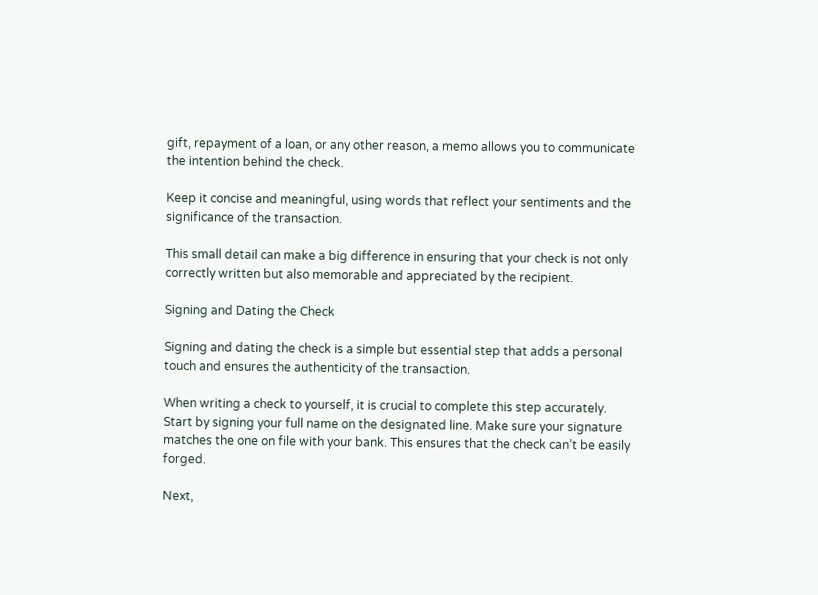gift, repayment of a loan, or any other reason, a memo allows you to communicate the intention behind the check.

Keep it concise and meaningful, using words that reflect your sentiments and the significance of the transaction.

This small detail can make a big difference in ensuring that your check is not only correctly written but also memorable and appreciated by the recipient.

Signing and Dating the Check

Signing and dating the check is a simple but essential step that adds a personal touch and ensures the authenticity of the transaction.

When writing a check to yourself, it is crucial to complete this step accurately. Start by signing your full name on the designated line. Make sure your signature matches the one on file with your bank. This ensures that the check can’t be easily forged.

Next,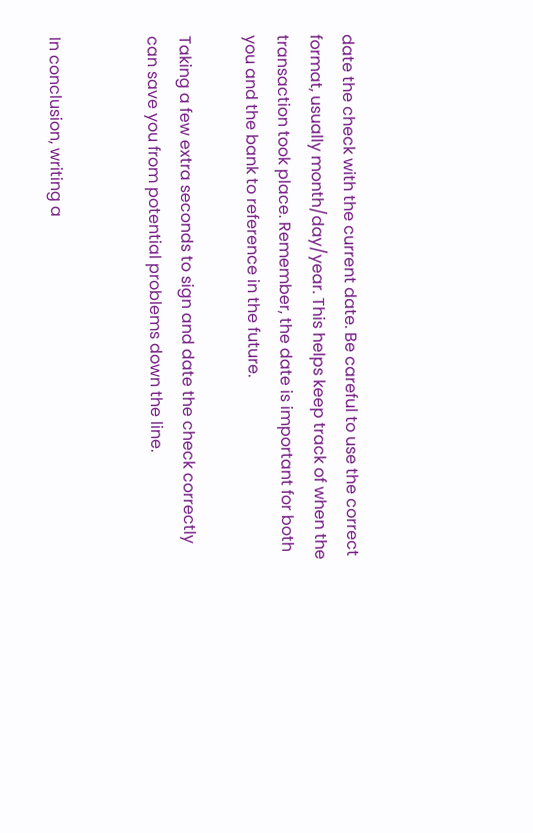date the check with the current date. Be careful to use the correct format, usually month/day/year. This helps keep track of when the transaction took place. Remember, the date is important for both you and the bank to reference in the future.

Taking a few extra seconds to sign and date the check correctly can save you from potential problems down the line.


In conclusion, writing a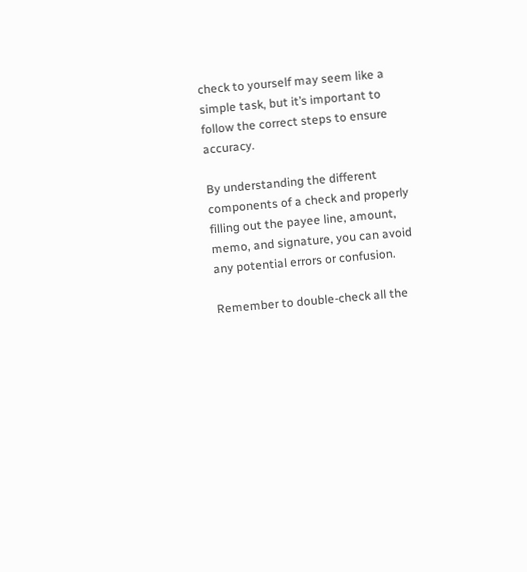check to yourself may seem like a simple task, but it’s important to follow the correct steps to ensure accuracy.

By understanding the different components of a check and properly filling out the payee line, amount, memo, and signature, you can avoid any potential errors or confusion.

Remember to double-check all the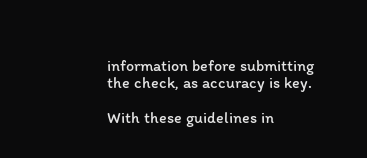information before submitting the check, as accuracy is key.

With these guidelines in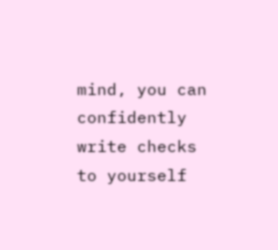mind, you can confidently write checks to yourself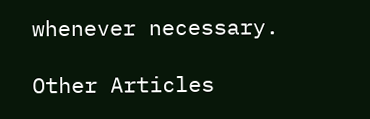whenever necessary.

Other Articles